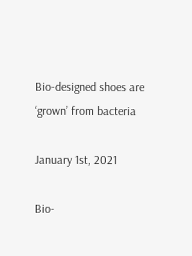Bio-designed shoes are ‘grown’ from bacteria

January 1st, 2021

Bio-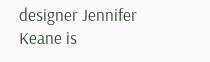designer Jennifer Keane is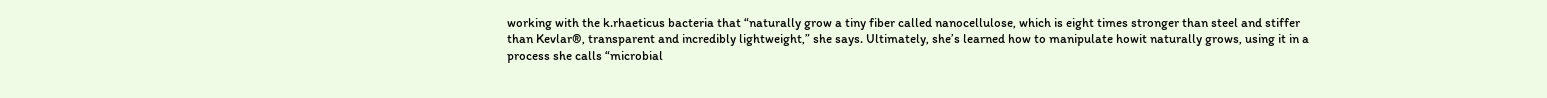working with the k.rhaeticus bacteria that “naturally grow a tiny fiber called nanocellulose, which is eight times stronger than steel and stiffer than Kevlar®, transparent and incredibly lightweight,” she says. Ultimately, she’s learned how to manipulate howit naturally grows, using it in a process she calls “microbial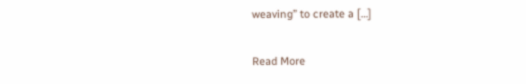weaving” to create a […]

Read More